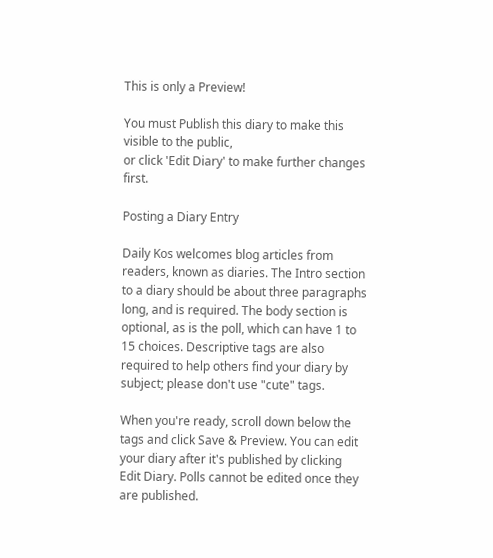This is only a Preview!

You must Publish this diary to make this visible to the public,
or click 'Edit Diary' to make further changes first.

Posting a Diary Entry

Daily Kos welcomes blog articles from readers, known as diaries. The Intro section to a diary should be about three paragraphs long, and is required. The body section is optional, as is the poll, which can have 1 to 15 choices. Descriptive tags are also required to help others find your diary by subject; please don't use "cute" tags.

When you're ready, scroll down below the tags and click Save & Preview. You can edit your diary after it's published by clicking Edit Diary. Polls cannot be edited once they are published.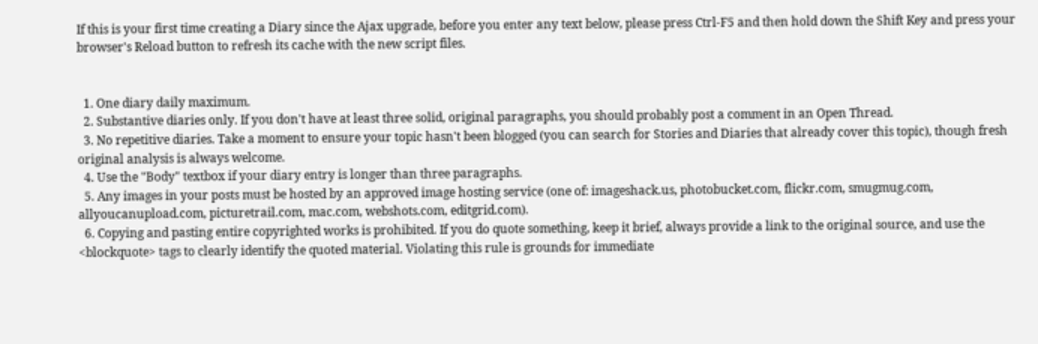If this is your first time creating a Diary since the Ajax upgrade, before you enter any text below, please press Ctrl-F5 and then hold down the Shift Key and press your browser's Reload button to refresh its cache with the new script files.


  1. One diary daily maximum.
  2. Substantive diaries only. If you don't have at least three solid, original paragraphs, you should probably post a comment in an Open Thread.
  3. No repetitive diaries. Take a moment to ensure your topic hasn't been blogged (you can search for Stories and Diaries that already cover this topic), though fresh original analysis is always welcome.
  4. Use the "Body" textbox if your diary entry is longer than three paragraphs.
  5. Any images in your posts must be hosted by an approved image hosting service (one of: imageshack.us, photobucket.com, flickr.com, smugmug.com, allyoucanupload.com, picturetrail.com, mac.com, webshots.com, editgrid.com).
  6. Copying and pasting entire copyrighted works is prohibited. If you do quote something, keep it brief, always provide a link to the original source, and use the <blockquote> tags to clearly identify the quoted material. Violating this rule is grounds for immediate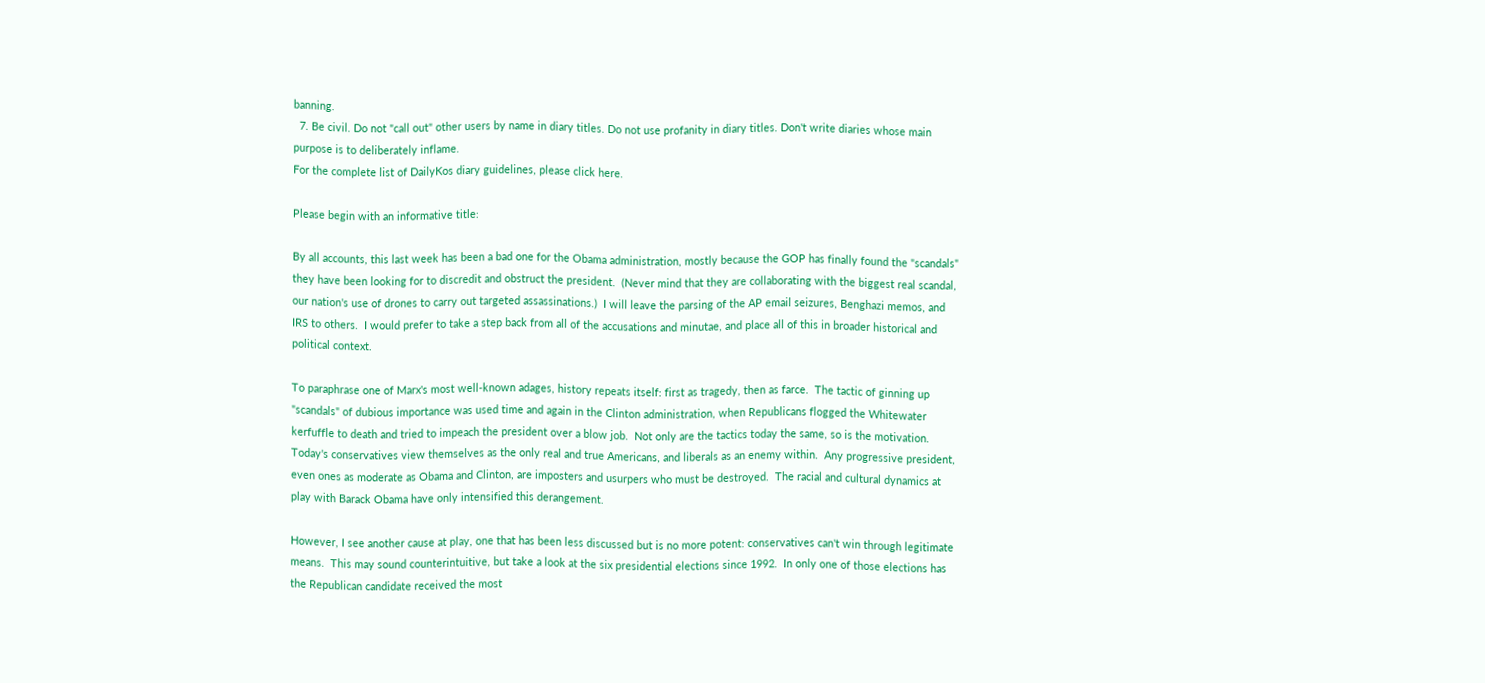banning.
  7. Be civil. Do not "call out" other users by name in diary titles. Do not use profanity in diary titles. Don't write diaries whose main purpose is to deliberately inflame.
For the complete list of DailyKos diary guidelines, please click here.

Please begin with an informative title:

By all accounts, this last week has been a bad one for the Obama administration, mostly because the GOP has finally found the "scandals" they have been looking for to discredit and obstruct the president.  (Never mind that they are collaborating with the biggest real scandal, our nation's use of drones to carry out targeted assassinations.)  I will leave the parsing of the AP email seizures, Benghazi memos, and IRS to others.  I would prefer to take a step back from all of the accusations and minutae, and place all of this in broader historical and political context.

To paraphrase one of Marx's most well-known adages, history repeats itself: first as tragedy, then as farce.  The tactic of ginning up "scandals" of dubious importance was used time and again in the Clinton administration, when Republicans flogged the Whitewater kerfuffle to death and tried to impeach the president over a blow job.  Not only are the tactics today the same, so is the motivation.  Today's conservatives view themselves as the only real and true Americans, and liberals as an enemy within.  Any progressive president, even ones as moderate as Obama and Clinton, are imposters and usurpers who must be destroyed.  The racial and cultural dynamics at play with Barack Obama have only intensified this derangement.

However, I see another cause at play, one that has been less discussed but is no more potent: conservatives can't win through legitimate means.  This may sound counterintuitive, but take a look at the six presidential elections since 1992.  In only one of those elections has the Republican candidate received the most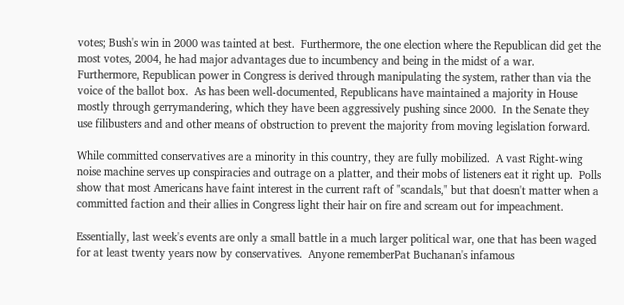votes; Bush's win in 2000 was tainted at best.  Furthermore, the one election where the Republican did get the most votes, 2004, he had major advantages due to incumbency and being in the midst of a war.  Furthermore, Republican power in Congress is derived through manipulating the system, rather than via the voice of the ballot box.  As has been well-documented, Republicans have maintained a majority in House mostly through gerrymandering, which they have been aggressively pushing since 2000.  In the Senate they use filibusters and and other means of obstruction to prevent the majority from moving legislation forward.

While committed conservatives are a minority in this country, they are fully mobilized.  A vast Right-wing noise machine serves up conspiracies and outrage on a platter, and their mobs of listeners eat it right up.  Polls show that most Americans have faint interest in the current raft of "scandals," but that doesn't matter when a committed faction and their allies in Congress light their hair on fire and scream out for impeachment.

Essentially, last week's events are only a small battle in a much larger political war, one that has been waged for at least twenty years now by conservatives.  Anyone rememberPat Buchanan's infamous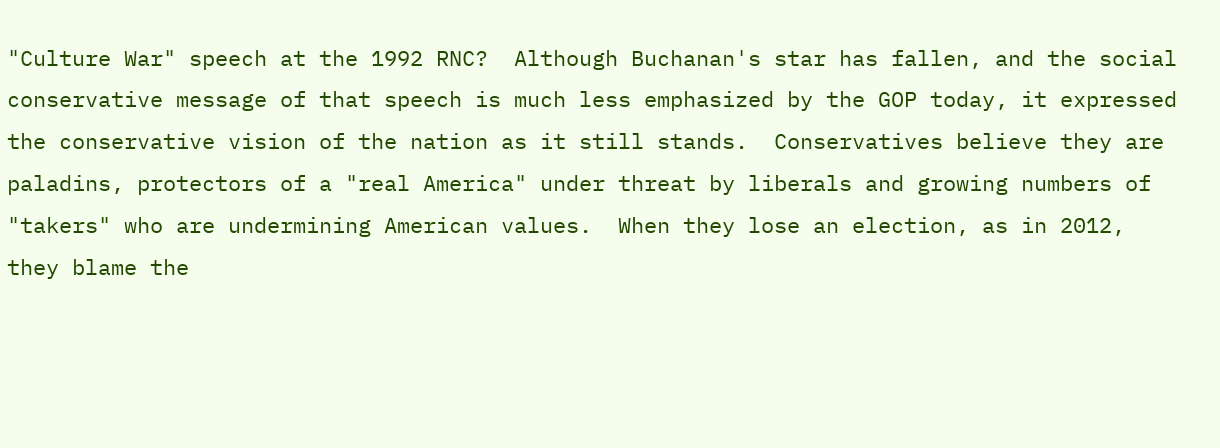"Culture War" speech at the 1992 RNC?  Although Buchanan's star has fallen, and the social conservative message of that speech is much less emphasized by the GOP today, it expressed the conservative vision of the nation as it still stands.  Conservatives believe they are paladins, protectors of a "real America" under threat by liberals and growing numbers of "takers" who are undermining American values.  When they lose an election, as in 2012, they blame the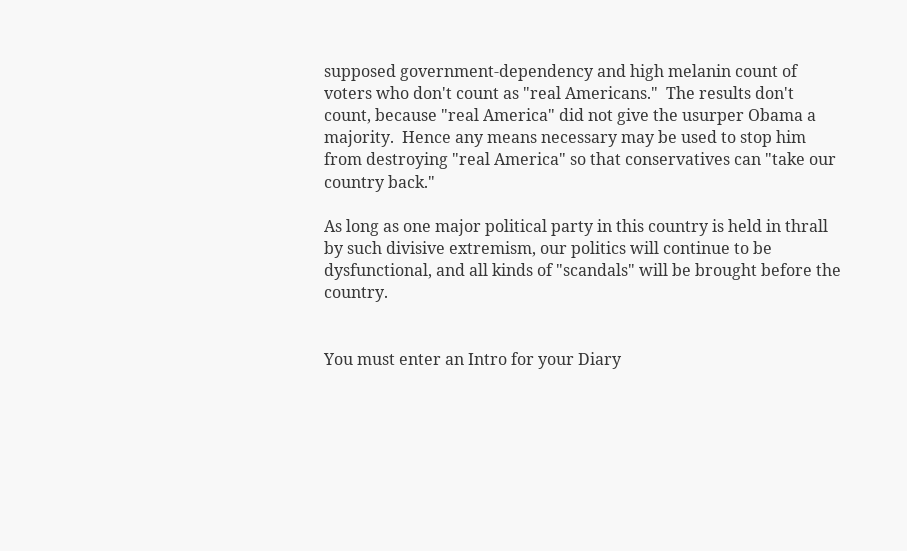supposed government-dependency and high melanin count of voters who don't count as "real Americans."  The results don't count, because "real America" did not give the usurper Obama a majority.  Hence any means necessary may be used to stop him from destroying "real America" so that conservatives can "take our country back."

As long as one major political party in this country is held in thrall by such divisive extremism, our politics will continue to be dysfunctional, and all kinds of "scandals" will be brought before the country.


You must enter an Intro for your Diary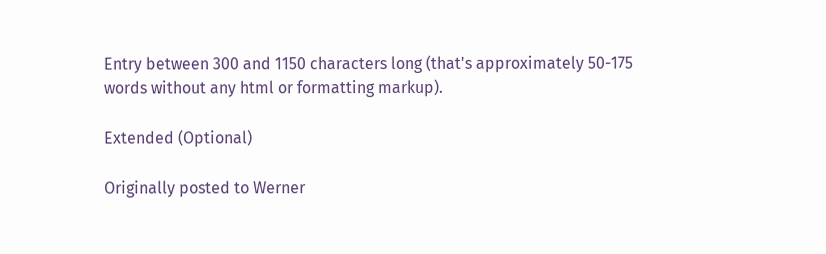Entry between 300 and 1150 characters long (that's approximately 50-175 words without any html or formatting markup).

Extended (Optional)

Originally posted to Werner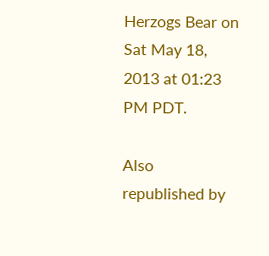Herzogs Bear on Sat May 18, 2013 at 01:23 PM PDT.

Also republished by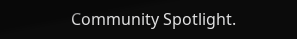Community Spotlight.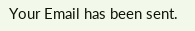Your Email has been sent.